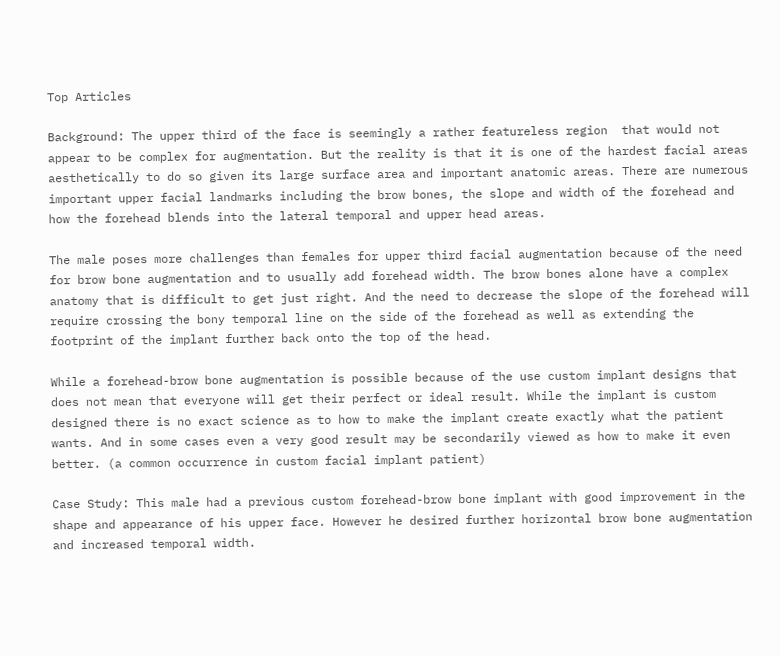Top Articles

Background: The upper third of the face is seemingly a rather featureless region  that would not appear to be complex for augmentation. But the reality is that it is one of the hardest facial areas aesthetically to do so given its large surface area and important anatomic areas. There are numerous important upper facial landmarks including the brow bones, the slope and width of the forehead and how the forehead blends into the lateral temporal and upper head areas.

The male poses more challenges than females for upper third facial augmentation because of the need for brow bone augmentation and to usually add forehead width. The brow bones alone have a complex anatomy that is difficult to get just right. And the need to decrease the slope of the forehead will require crossing the bony temporal line on the side of the forehead as well as extending the footprint of the implant further back onto the top of the head.

While a forehead-brow bone augmentation is possible because of the use custom implant designs that does not mean that everyone will get their perfect or ideal result. While the implant is custom designed there is no exact science as to how to make the implant create exactly what the patient wants. And in some cases even a very good result may be secondarily viewed as how to make it even better. (a common occurrence in custom facial implant patient)

Case Study: This male had a previous custom forehead-brow bone implant with good improvement in the shape and appearance of his upper face. However he desired further horizontal brow bone augmentation and increased temporal width.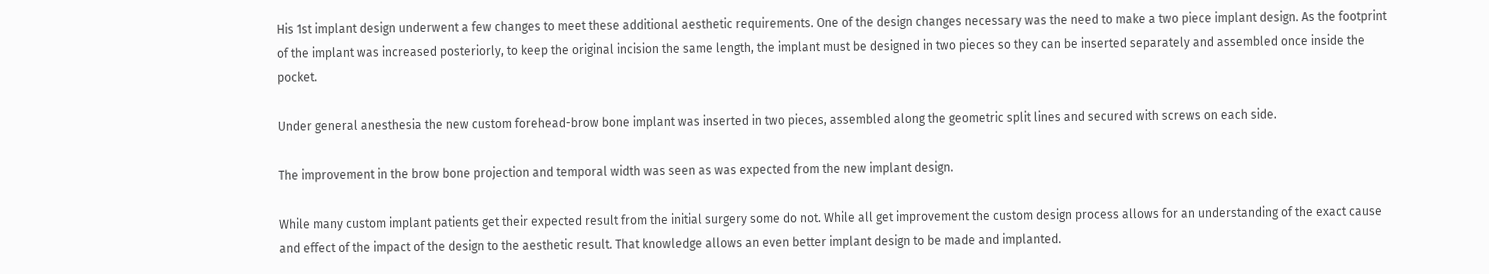His 1st implant design underwent a few changes to meet these additional aesthetic requirements. One of the design changes necessary was the need to make a two piece implant design. As the footprint of the implant was increased posteriorly, to keep the original incision the same length, the implant must be designed in two pieces so they can be inserted separately and assembled once inside the pocket.

Under general anesthesia the new custom forehead-brow bone implant was inserted in two pieces, assembled along the geometric split lines and secured with screws on each side.

The improvement in the brow bone projection and temporal width was seen as was expected from the new implant design.

While many custom implant patients get their expected result from the initial surgery some do not. While all get improvement the custom design process allows for an understanding of the exact cause and effect of the impact of the design to the aesthetic result. That knowledge allows an even better implant design to be made and implanted.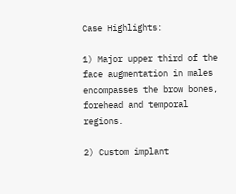Case Highlights:

1) Major upper third of the face augmentation in males encompasses the brow bones, forehead and temporal regions.

2) Custom implant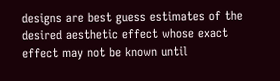designs are best guess estimates of the desired aesthetic effect whose exact effect may not be known until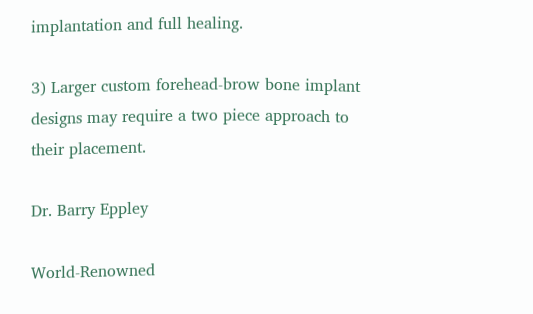implantation and full healing.

3) Larger custom forehead-brow bone implant designs may require a two piece approach to their placement.

Dr. Barry Eppley

World-Renowned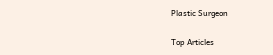Plastic Surgeon

Top Articles